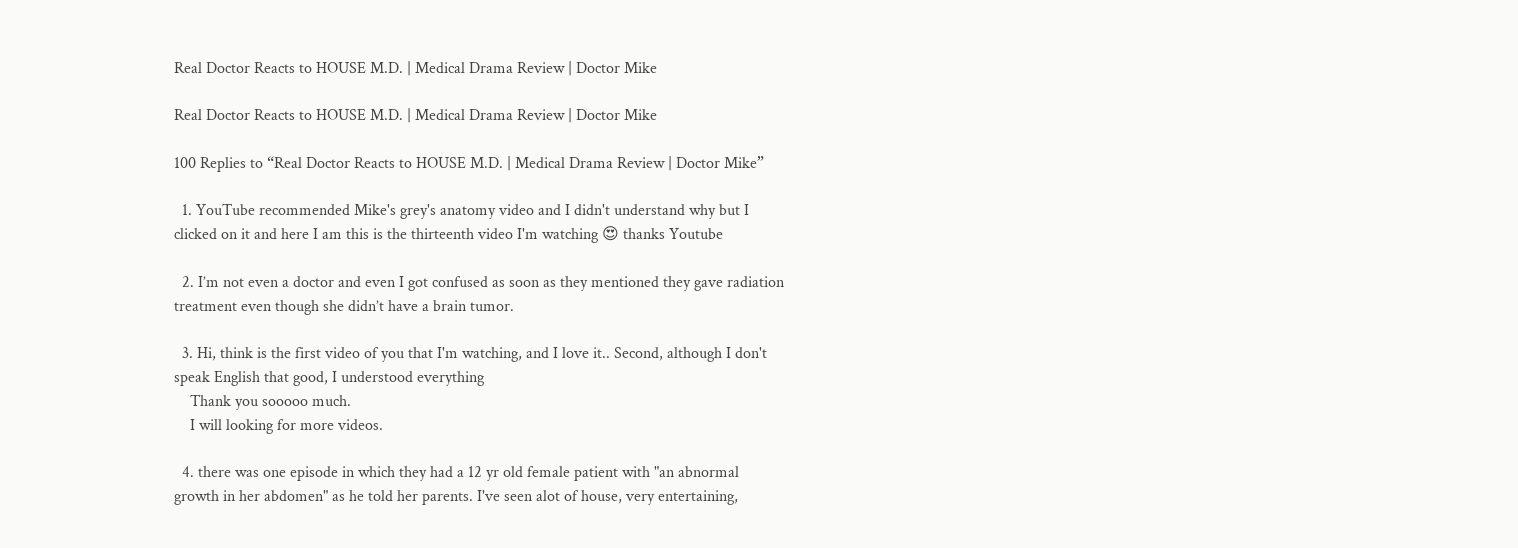Real Doctor Reacts to HOUSE M.D. | Medical Drama Review | Doctor Mike

Real Doctor Reacts to HOUSE M.D. | Medical Drama Review | Doctor Mike

100 Replies to “Real Doctor Reacts to HOUSE M.D. | Medical Drama Review | Doctor Mike”

  1. YouTube recommended Mike's grey's anatomy video and I didn't understand why but I clicked on it and here I am this is the thirteenth video I'm watching 😍 thanks Youtube

  2. I’m not even a doctor and even I got confused as soon as they mentioned they gave radiation treatment even though she didn’t have a brain tumor.

  3. Hi, think is the first video of you that I'm watching, and I love it.. Second, although I don't speak English that good, I understood everything
    Thank you sooooo much.
    I will looking for more videos.

  4. there was one episode in which they had a 12 yr old female patient with "an abnormal growth in her abdomen" as he told her parents. I've seen alot of house, very entertaining,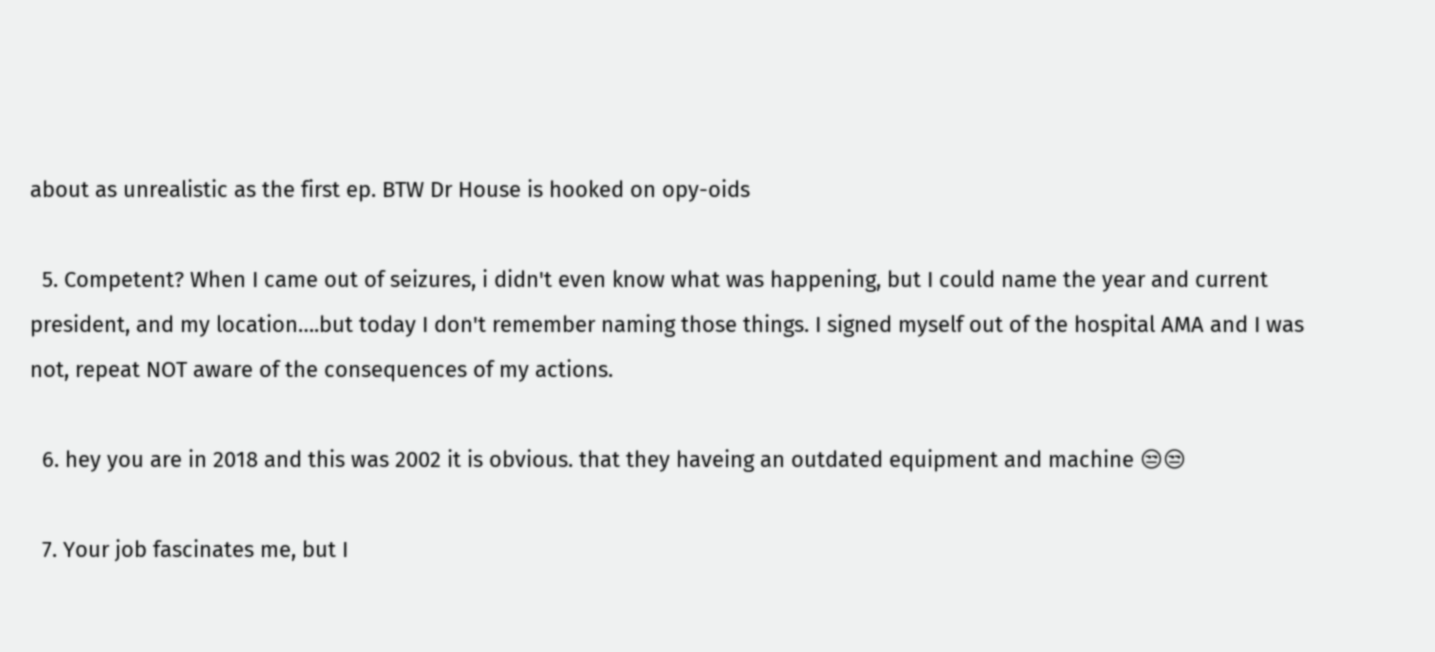about as unrealistic as the first ep. BTW Dr House is hooked on opy-oids

  5. Competent? When I came out of seizures, i didn't even know what was happening, but I could name the year and current president, and my location….but today I don't remember naming those things. I signed myself out of the hospital AMA and I was not, repeat NOT aware of the consequences of my actions.

  6. hey you are in 2018 and this was 2002 it is obvious. that they haveing an outdated equipment and machine 😒😒

  7. Your job fascinates me, but I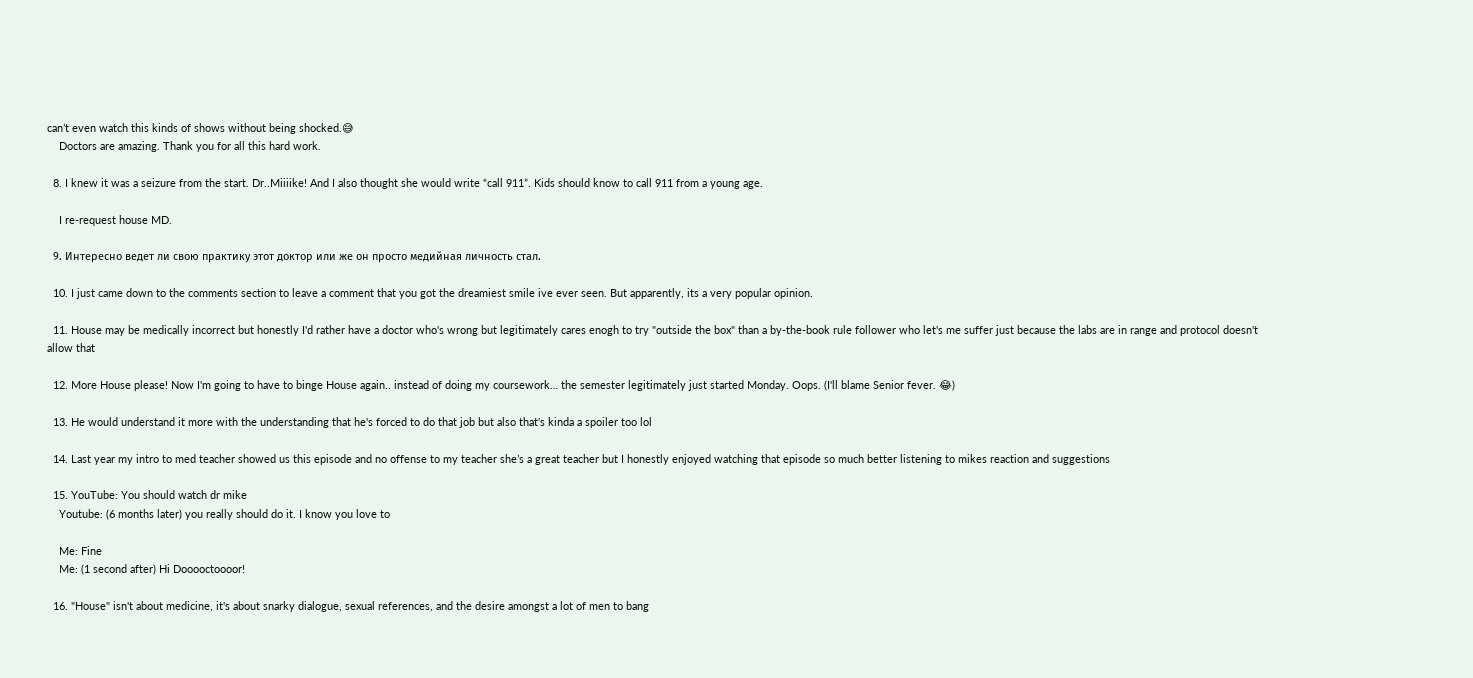can’t even watch this kinds of shows without being shocked.😅
    Doctors are amazing. Thank you for all this hard work.

  8. I knew it was a seizure from the start. Dr..Miiiike! And I also thought she would write “call 911”. Kids should know to call 911 from a young age.

    I re-request house MD.

  9. Интересно ведет ли свою практику этот доктор или же он просто медийная личность стал.

  10. I just came down to the comments section to leave a comment that you got the dreamiest smile ive ever seen. But apparently, its a very popular opinion.

  11. House may be medically incorrect but honestly I'd rather have a doctor who's wrong but legitimately cares enogh to try "outside the box" than a by-the-book rule follower who let's me suffer just because the labs are in range and protocol doesn't allow that

  12. More House please! Now I'm going to have to binge House again.. instead of doing my coursework… the semester legitimately just started Monday. Oops. (I'll blame Senior fever. 😂)

  13. He would understand it more with the understanding that he's forced to do that job but also that's kinda a spoiler too lol

  14. Last year my intro to med teacher showed us this episode and no offense to my teacher she’s a great teacher but I honestly enjoyed watching that episode so much better listening to mikes reaction and suggestions

  15. YouTube: You should watch dr mike
    Youtube: (6 months later) you really should do it. I know you love to

    Me: Fine
    Me: (1 second after) Hi Dooooctoooor!

  16. "House" isn't about medicine, it's about snarky dialogue, sexual references, and the desire amongst a lot of men to bang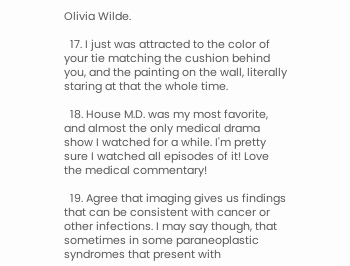Olivia Wilde.

  17. I just was attracted to the color of your tie matching the cushion behind you, and the painting on the wall, literally staring at that the whole time.

  18. House M.D. was my most favorite, and almost the only medical drama show I watched for a while. I'm pretty sure I watched all episodes of it! Love the medical commentary!

  19. Agree that imaging gives us findings that can be consistent with cancer or other infections. I may say though, that sometimes in some paraneoplastic syndromes that present with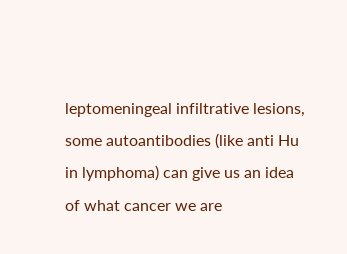leptomeningeal infiltrative lesions, some autoantibodies (like anti Hu in lymphoma) can give us an idea of what cancer we are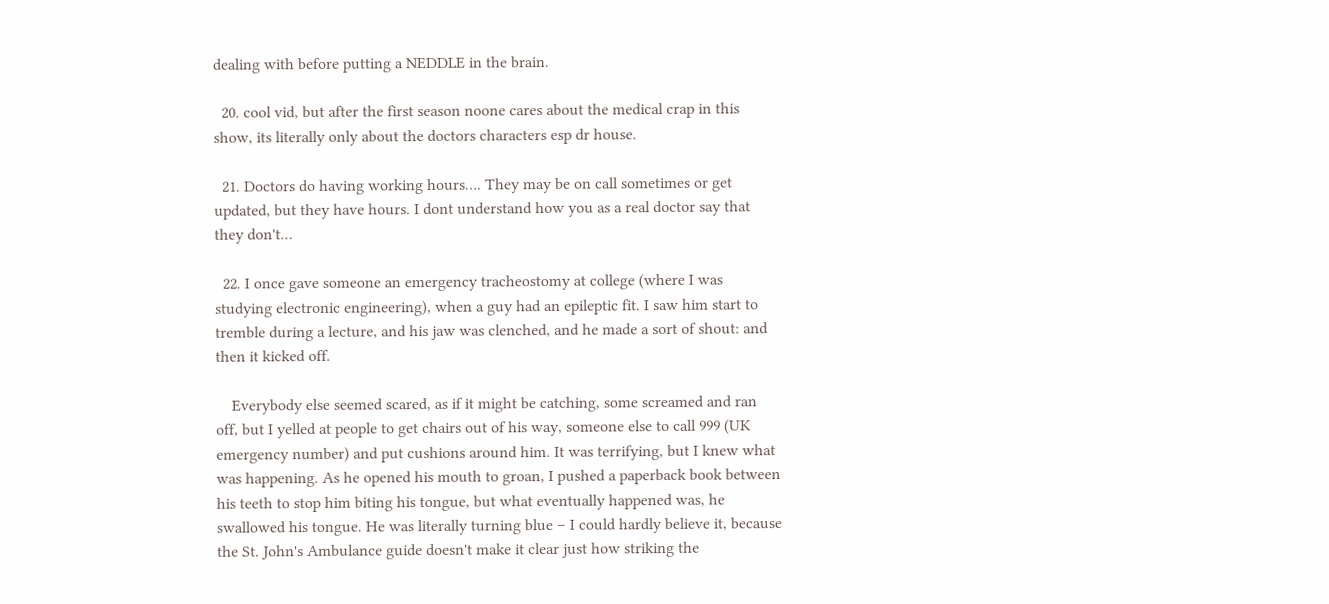dealing with before putting a NEDDLE in the brain.

  20. cool vid, but after the first season noone cares about the medical crap in this show, its literally only about the doctors characters esp dr house.

  21. Doctors do having working hours…. They may be on call sometimes or get updated, but they have hours. I dont understand how you as a real doctor say that they don't…

  22. I once gave someone an emergency tracheostomy at college (where I was studying electronic engineering), when a guy had an epileptic fit. I saw him start to tremble during a lecture, and his jaw was clenched, and he made a sort of shout: and then it kicked off.

    Everybody else seemed scared, as if it might be catching, some screamed and ran off, but I yelled at people to get chairs out of his way, someone else to call 999 (UK emergency number) and put cushions around him. It was terrifying, but I knew what was happening. As he opened his mouth to groan, I pushed a paperback book between his teeth to stop him biting his tongue, but what eventually happened was, he swallowed his tongue. He was literally turning blue – I could hardly believe it, because the St. John's Ambulance guide doesn't make it clear just how striking the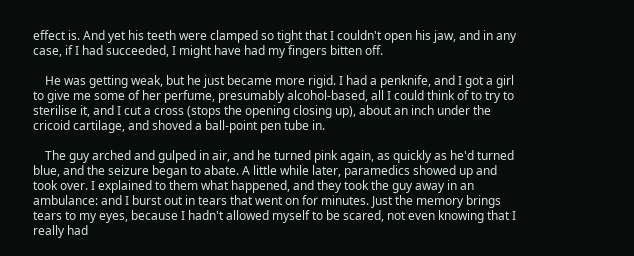effect is. And yet his teeth were clamped so tight that I couldn't open his jaw, and in any case, if I had succeeded, I might have had my fingers bitten off.

    He was getting weak, but he just became more rigid. I had a penknife, and I got a girl to give me some of her perfume, presumably alcohol-based, all I could think of to try to sterilise it, and I cut a cross (stops the opening closing up), about an inch under the cricoid cartilage, and shoved a ball-point pen tube in.

    The guy arched and gulped in air, and he turned pink again, as quickly as he'd turned blue, and the seizure began to abate. A little while later, paramedics showed up and took over. I explained to them what happened, and they took the guy away in an ambulance: and I burst out in tears that went on for minutes. Just the memory brings tears to my eyes, because I hadn't allowed myself to be scared, not even knowing that I really had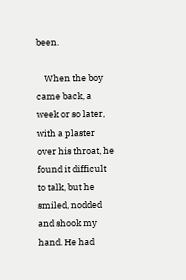been.

    When the boy came back, a week or so later, with a plaster over his throat, he found it difficult to talk, but he smiled, nodded and shook my hand. He had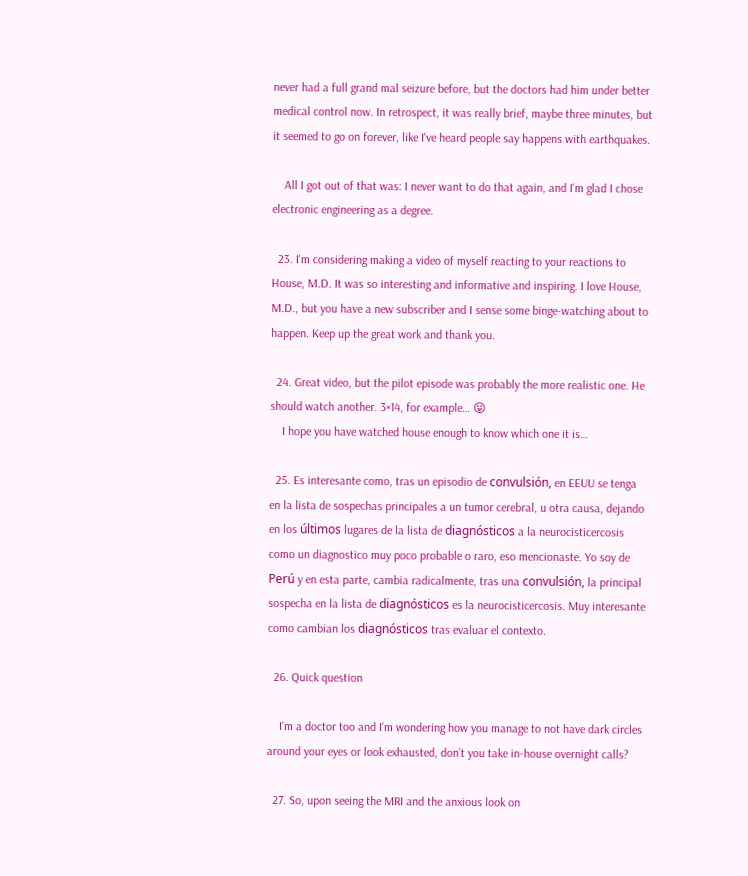never had a full grand mal seizure before, but the doctors had him under better medical control now. In retrospect, it was really brief, maybe three minutes, but it seemed to go on forever, like I've heard people say happens with earthquakes.

    All I got out of that was: I never want to do that again, and I'm glad I chose electronic engineering as a degree.

  23. I'm considering making a video of myself reacting to your reactions to House, M.D. It was so interesting and informative and inspiring. I love House, M.D., but you have a new subscriber and I sense some binge-watching about to happen. Keep up the great work and thank you.

  24. Great video, but the pilot episode was probably the more realistic one. He should watch another. 3×14, for example… 😛
    I hope you have watched house enough to know which one it is…

  25. Es interesante como, tras un episodio de convulsión, en EEUU se tenga en la lista de sospechas principales a un tumor cerebral, u otra causa, dejando en los últimos lugares de la lista de diagnósticos a la neurocisticercosis como un diagnostico muy poco probable o raro, eso mencionaste. Yo soy de Perú y en esta parte, cambia radicalmente, tras una convulsión, la principal sospecha en la lista de diagnósticos es la neurocisticercosis. Muy interesante como cambian los diagnósticos tras evaluar el contexto.

  26. Quick question

    I’m a doctor too and I’m wondering how you manage to not have dark circles around your eyes or look exhausted, don’t you take in-house overnight calls?

  27. So, upon seeing the MRI and the anxious look on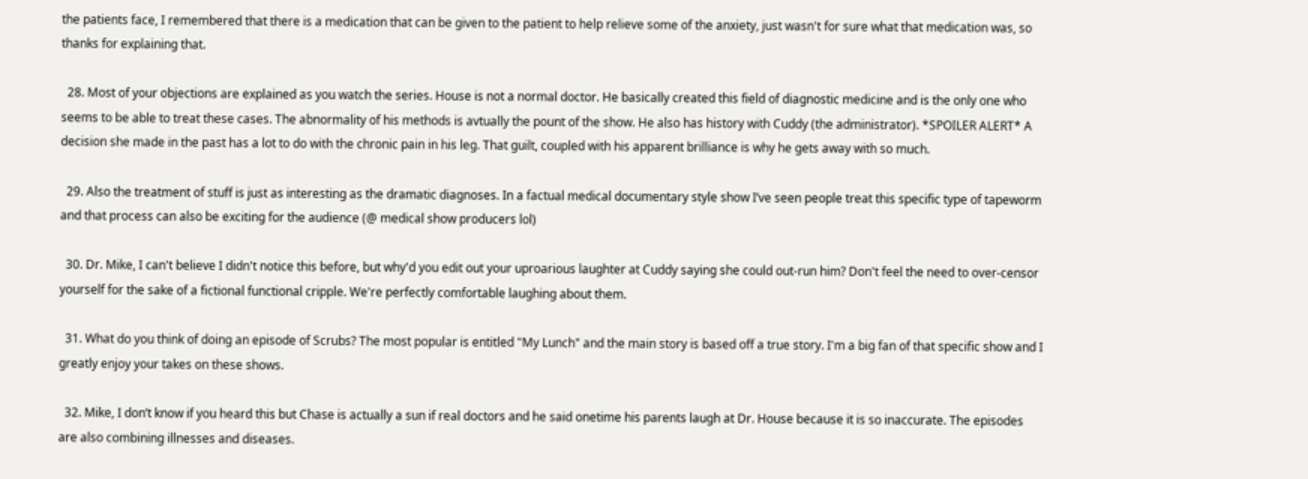the patients face, I remembered that there is a medication that can be given to the patient to help relieve some of the anxiety, just wasn't for sure what that medication was, so thanks for explaining that.

  28. Most of your objections are explained as you watch the series. House is not a normal doctor. He basically created this field of diagnostic medicine and is the only one who seems to be able to treat these cases. The abnormality of his methods is avtually the pount of the show. He also has history with Cuddy (the administrator). *SPOILER ALERT* A decision she made in the past has a lot to do with the chronic pain in his leg. That guilt, coupled with his apparent brilliance is why he gets away with so much.

  29. Also the treatment of stuff is just as interesting as the dramatic diagnoses. In a factual medical documentary style show I’ve seen people treat this specific type of tapeworm and that process can also be exciting for the audience (@ medical show producers lol)

  30. Dr. Mike, I can't believe I didn't notice this before, but why'd you edit out your uproarious laughter at Cuddy saying she could out-run him? Don't feel the need to over-censor yourself for the sake of a fictional functional cripple. We're perfectly comfortable laughing about them.

  31. What do you think of doing an episode of Scrubs? The most popular is entitled "My Lunch" and the main story is based off a true story. I'm a big fan of that specific show and I greatly enjoy your takes on these shows.

  32. Mike, I don’t know if you heard this but Chase is actually a sun if real doctors and he said onetime his parents laugh at Dr. House because it is so inaccurate. The episodes are also combining illnesses and diseases.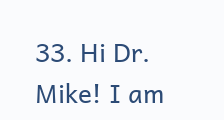33. Hi Dr. Mike! I am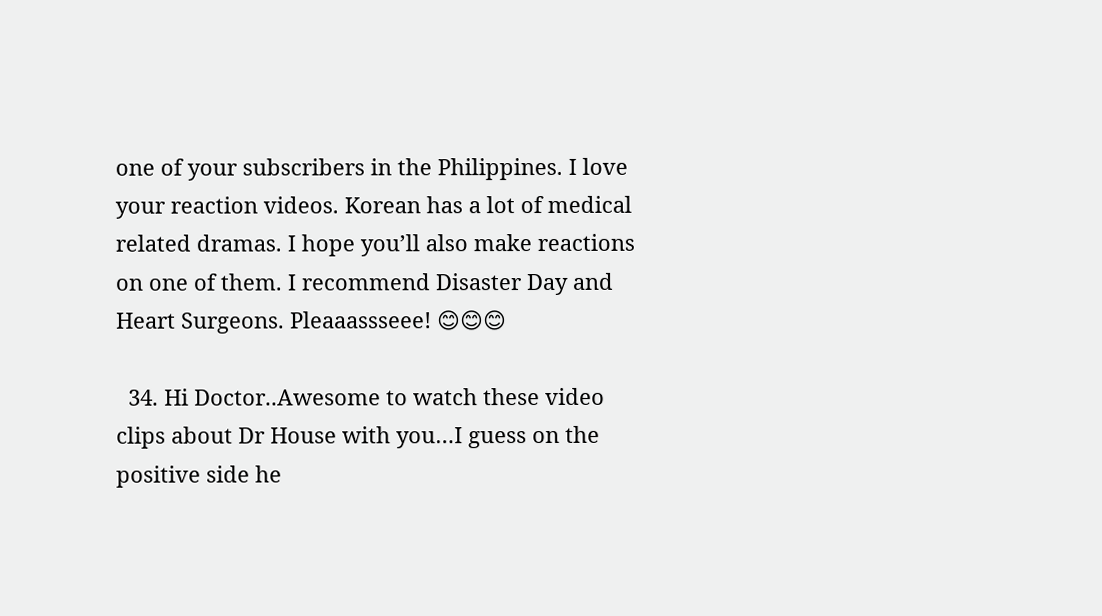one of your subscribers in the Philippines. I love your reaction videos. Korean has a lot of medical related dramas. I hope you’ll also make reactions on one of them. I recommend Disaster Day and Heart Surgeons. Pleaaassseee! 😊😊😊

  34. Hi Doctor..Awesome to watch these video clips about Dr House with you…I guess on the positive side he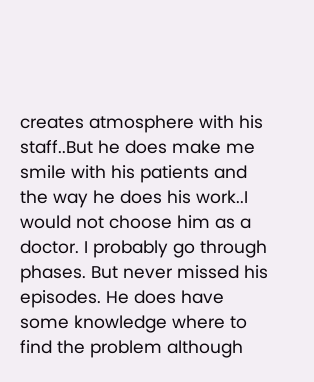creates atmosphere with his staff..But he does make me smile with his patients and the way he does his work..I would not choose him as a doctor. I probably go through phases. But never missed his episodes. He does have some knowledge where to find the problem although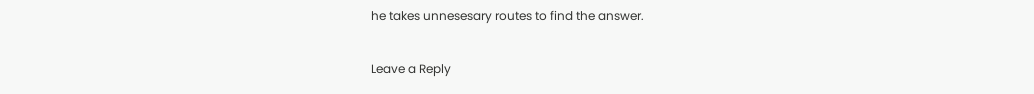he takes unnesesary routes to find the answer.

Leave a Reply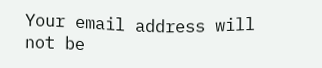Your email address will not be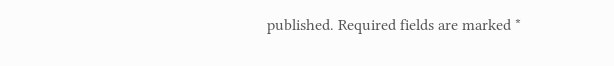published. Required fields are marked *